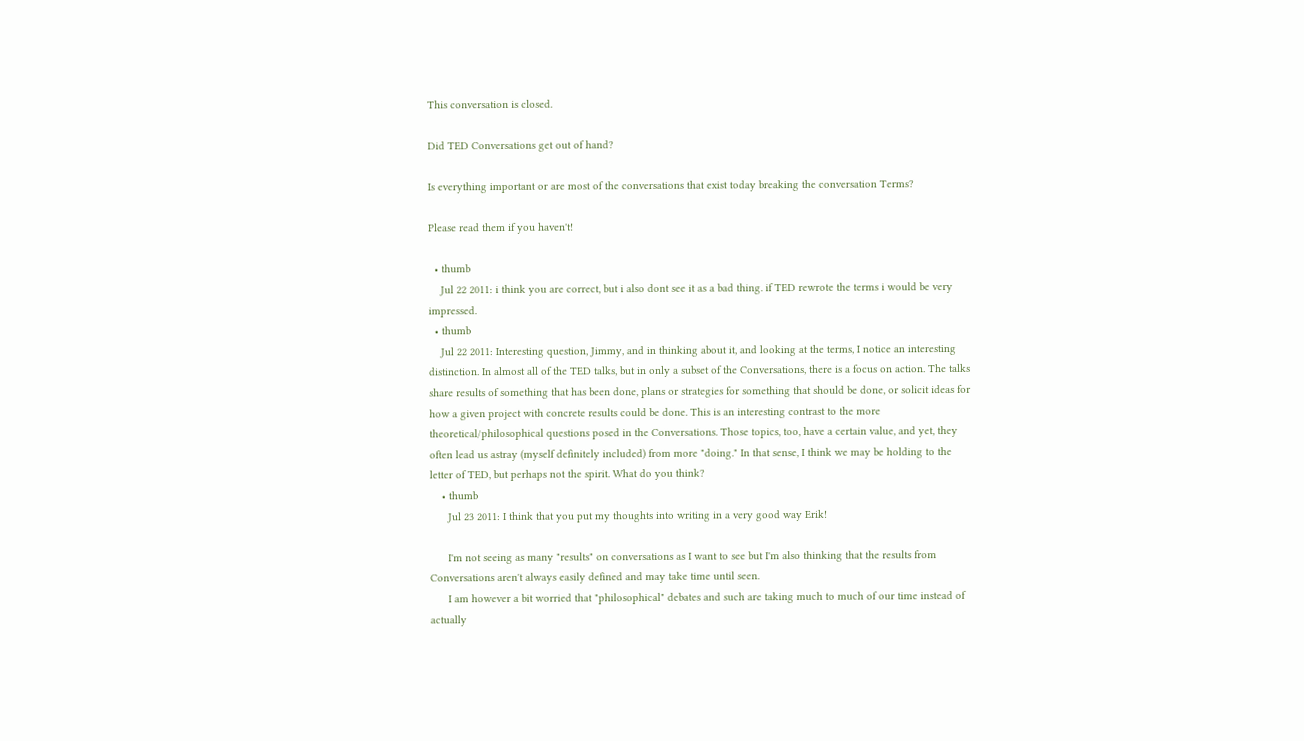This conversation is closed.

Did TED Conversations get out of hand?

Is everything important or are most of the conversations that exist today breaking the conversation Terms?

Please read them if you haven't!

  • thumb
    Jul 22 2011: i think you are correct, but i also dont see it as a bad thing. if TED rewrote the terms i would be very impressed.
  • thumb
    Jul 22 2011: Interesting question, Jimmy, and in thinking about it, and looking at the terms, I notice an interesting distinction. In almost all of the TED talks, but in only a subset of the Conversations, there is a focus on action. The talks share results of something that has been done, plans or strategies for something that should be done, or solicit ideas for how a given project with concrete results could be done. This is an interesting contrast to the more theoretical/philosophical questions posed in the Conversations. Those topics, too, have a certain value, and yet, they often lead us astray (myself definitely included) from more "doing." In that sense, I think we may be holding to the letter of TED, but perhaps not the spirit. What do you think?
    • thumb
      Jul 23 2011: I think that you put my thoughts into writing in a very good way Erik!

      I'm not seeing as many "results" on conversations as I want to see but I'm also thinking that the results from Conversations aren't always easily defined and may take time until seen.
      I am however a bit worried that "philosophical" debates and such are taking much to much of our time instead of actually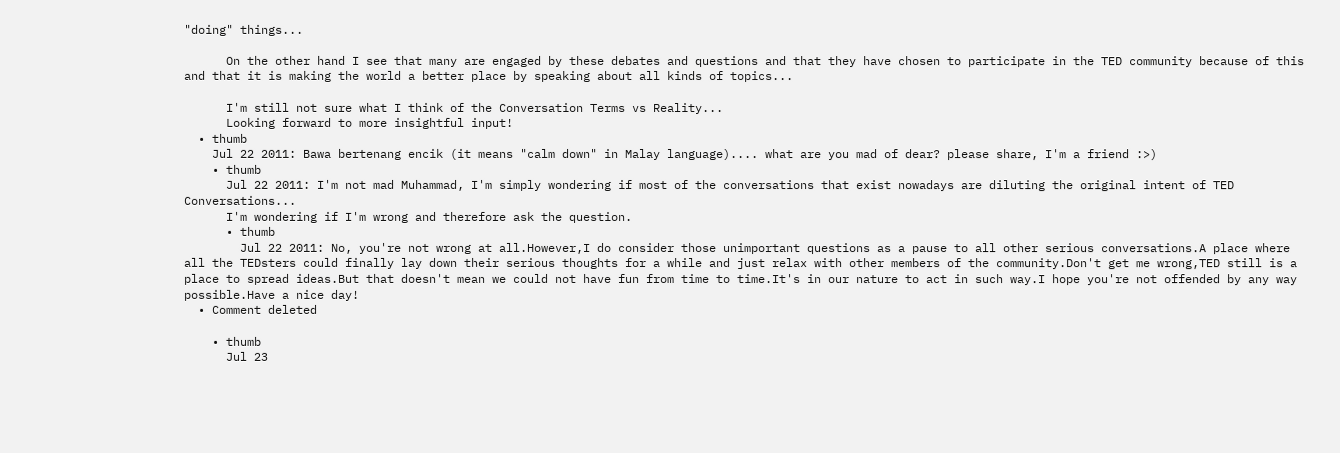"doing" things...

      On the other hand I see that many are engaged by these debates and questions and that they have chosen to participate in the TED community because of this and that it is making the world a better place by speaking about all kinds of topics...

      I'm still not sure what I think of the Conversation Terms vs Reality...
      Looking forward to more insightful input!
  • thumb
    Jul 22 2011: Bawa bertenang encik (it means "calm down" in Malay language).... what are you mad of dear? please share, I'm a friend :>)
    • thumb
      Jul 22 2011: I'm not mad Muhammad, I'm simply wondering if most of the conversations that exist nowadays are diluting the original intent of TED Conversations...
      I'm wondering if I'm wrong and therefore ask the question.
      • thumb
        Jul 22 2011: No, you're not wrong at all.However,I do consider those unimportant questions as a pause to all other serious conversations.A place where all the TEDsters could finally lay down their serious thoughts for a while and just relax with other members of the community.Don't get me wrong,TED still is a place to spread ideas.But that doesn't mean we could not have fun from time to time.It's in our nature to act in such way.I hope you're not offended by any way possible.Have a nice day!
  • Comment deleted

    • thumb
      Jul 23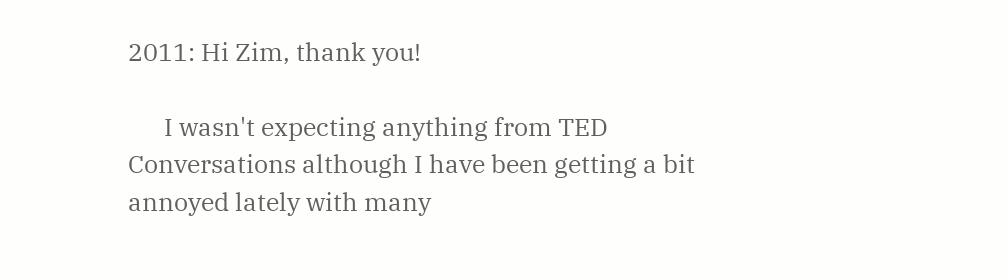2011: Hi Zim, thank you!

      I wasn't expecting anything from TED Conversations although I have been getting a bit annoyed lately with many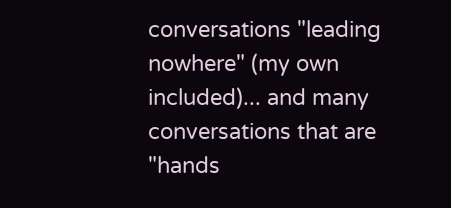conversations "leading nowhere" (my own included)... and many conversations that are "hands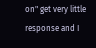on" get very little response and I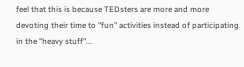feel that this is because TEDsters are more and more devoting their time to "fun" activities instead of participating in the "heavy stuff"...